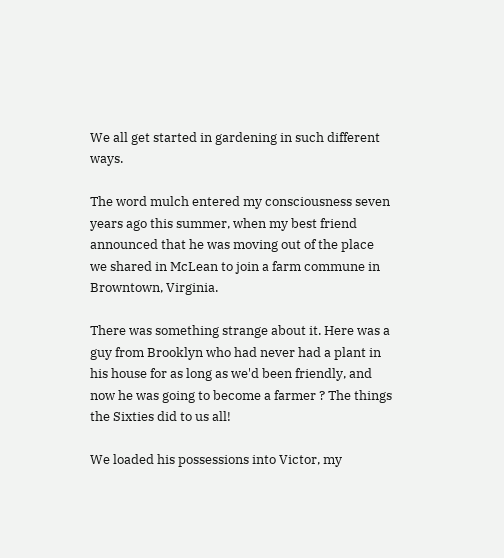We all get started in gardening in such different ways.

The word mulch entered my consciousness seven years ago this summer, when my best friend announced that he was moving out of the place we shared in McLean to join a farm commune in Browntown, Virginia.

There was something strange about it. Here was a guy from Brooklyn who had never had a plant in his house for as long as we'd been friendly, and now he was going to become a farmer ? The things the Sixties did to us all!

We loaded his possessions into Victor, my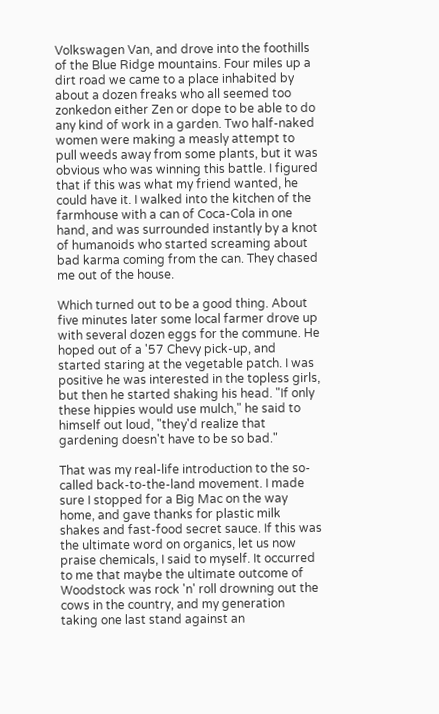Volkswagen Van, and drove into the foothills of the Blue Ridge mountains. Four miles up a dirt road we came to a place inhabited by about a dozen freaks who all seemed too zonkedon either Zen or dope to be able to do any kind of work in a garden. Two half-naked women were making a measly attempt to pull weeds away from some plants, but it was obvious who was winning this battle. I figured that if this was what my friend wanted, he could have it. I walked into the kitchen of the farmhouse with a can of Coca-Cola in one hand, and was surrounded instantly by a knot of humanoids who started screaming about bad karma coming from the can. They chased me out of the house.

Which turned out to be a good thing. About five minutes later some local farmer drove up with several dozen eggs for the commune. He hoped out of a '57 Chevy pick-up, and started staring at the vegetable patch. I was positive he was interested in the topless girls, but then he started shaking his head. "If only these hippies would use mulch," he said to himself out loud, "they'd realize that gardening doesn't have to be so bad."

That was my real-life introduction to the so-called back-to-the-land movement. I made sure I stopped for a Big Mac on the way home, and gave thanks for plastic milk shakes and fast-food secret sauce. If this was the ultimate word on organics, let us now praise chemicals, I said to myself. It occurred to me that maybe the ultimate outcome of Woodstock was rock 'n' roll drowning out the cows in the country, and my generation taking one last stand against an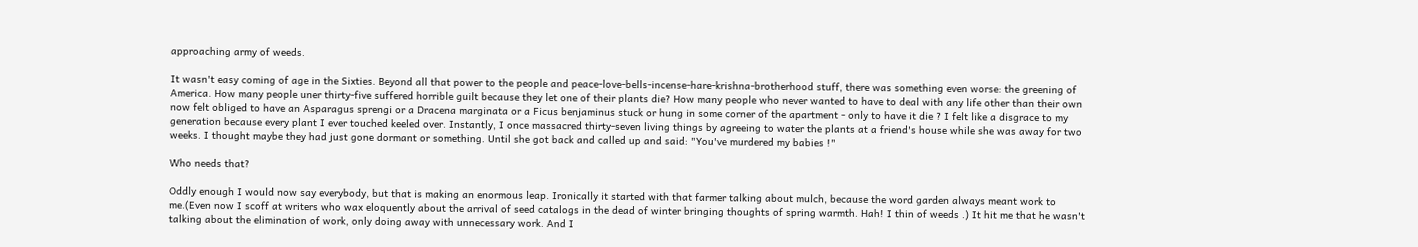approaching army of weeds.

It wasn't easy coming of age in the Sixties. Beyond all that power to the people and peace-love-bells-incense-hare-krishna-brotherhood stuff, there was something even worse: the greening of America. How many people uner thirty-five suffered horrible guilt because they let one of their plants die? How many people who never wanted to have to deal with any life other than their own now felt obliged to have an Asparagus sprengi or a Dracena marginata or a Ficus benjaminus stuck or hung in some corner of the apartment - only to have it die ? I felt like a disgrace to my generation because every plant I ever touched keeled over. Instantly, I once massacred thirty-seven living things by agreeing to water the plants at a friend's house while she was away for two weeks. I thought maybe they had just gone dormant or something. Until she got back and called up and said: "You've murdered my babies !"

Who needs that?

Oddly enough I would now say everybody, but that is making an enormous leap. Ironically it started with that farmer talking about mulch, because the word garden always meant work to me.(Even now I scoff at writers who wax eloquently about the arrival of seed catalogs in the dead of winter bringing thoughts of spring warmth. Hah! I thin of weeds .) It hit me that he wasn't talking about the elimination of work, only doing away with unnecessary work. And I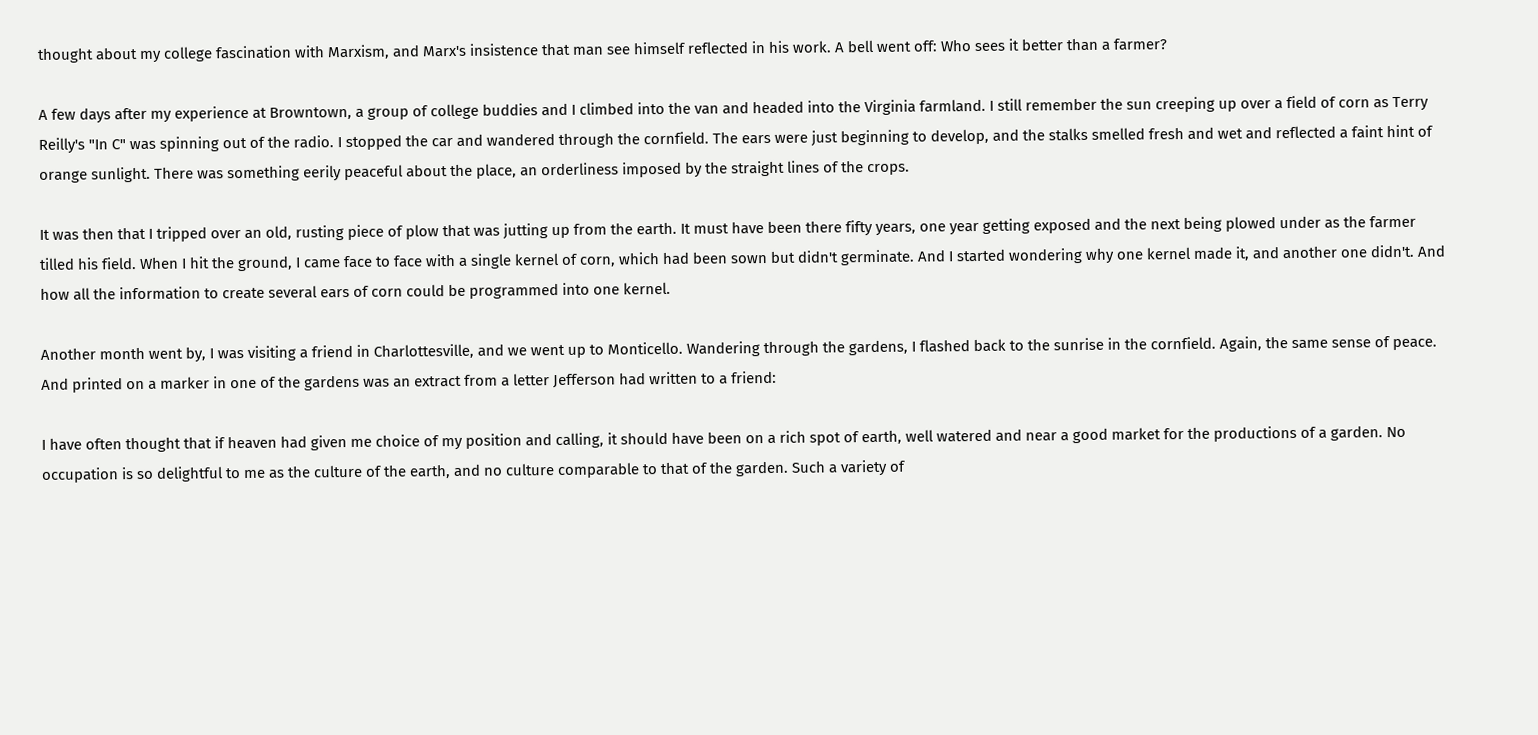thought about my college fascination with Marxism, and Marx's insistence that man see himself reflected in his work. A bell went off: Who sees it better than a farmer?

A few days after my experience at Browntown, a group of college buddies and I climbed into the van and headed into the Virginia farmland. I still remember the sun creeping up over a field of corn as Terry Reilly's "In C" was spinning out of the radio. I stopped the car and wandered through the cornfield. The ears were just beginning to develop, and the stalks smelled fresh and wet and reflected a faint hint of orange sunlight. There was something eerily peaceful about the place, an orderliness imposed by the straight lines of the crops.

It was then that I tripped over an old, rusting piece of plow that was jutting up from the earth. It must have been there fifty years, one year getting exposed and the next being plowed under as the farmer tilled his field. When I hit the ground, I came face to face with a single kernel of corn, which had been sown but didn't germinate. And I started wondering why one kernel made it, and another one didn't. And how all the information to create several ears of corn could be programmed into one kernel.

Another month went by, I was visiting a friend in Charlottesville, and we went up to Monticello. Wandering through the gardens, I flashed back to the sunrise in the cornfield. Again, the same sense of peace. And printed on a marker in one of the gardens was an extract from a letter Jefferson had written to a friend:

I have often thought that if heaven had given me choice of my position and calling, it should have been on a rich spot of earth, well watered and near a good market for the productions of a garden. No occupation is so delightful to me as the culture of the earth, and no culture comparable to that of the garden. Such a variety of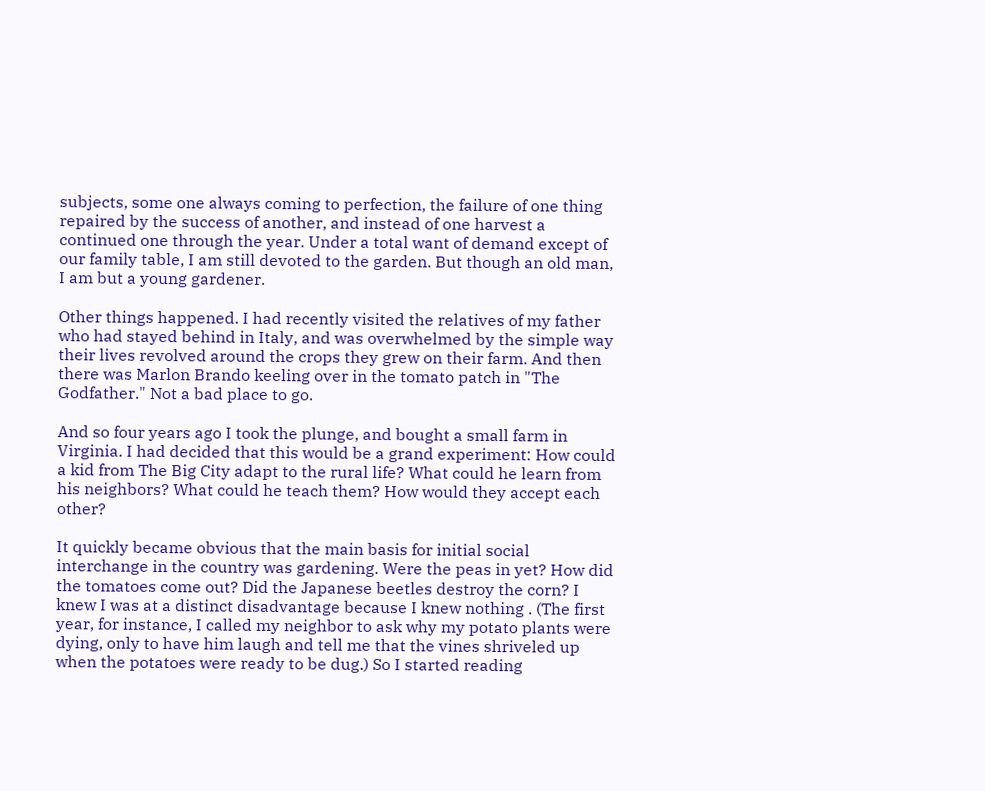subjects, some one always coming to perfection, the failure of one thing repaired by the success of another, and instead of one harvest a continued one through the year. Under a total want of demand except of our family table, I am still devoted to the garden. But though an old man, I am but a young gardener.

Other things happened. I had recently visited the relatives of my father who had stayed behind in Italy, and was overwhelmed by the simple way their lives revolved around the crops they grew on their farm. And then there was Marlon Brando keeling over in the tomato patch in "The Godfather." Not a bad place to go.

And so four years ago I took the plunge, and bought a small farm in Virginia. I had decided that this would be a grand experiment: How could a kid from The Big City adapt to the rural life? What could he learn from his neighbors? What could he teach them? How would they accept each other?

It quickly became obvious that the main basis for initial social interchange in the country was gardening. Were the peas in yet? How did the tomatoes come out? Did the Japanese beetles destroy the corn? I knew I was at a distinct disadvantage because I knew nothing . (The first year, for instance, I called my neighbor to ask why my potato plants were dying, only to have him laugh and tell me that the vines shriveled up when the potatoes were ready to be dug.) So I started reading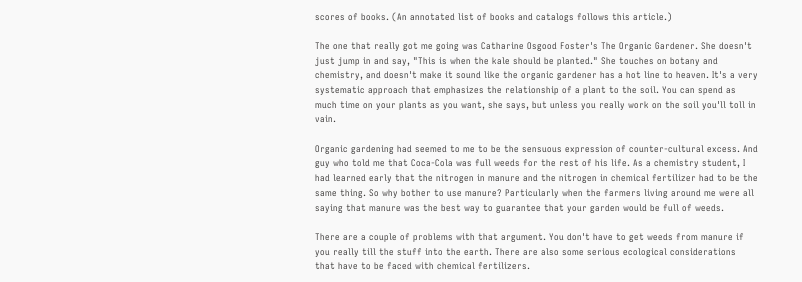scores of books. (An annotated list of books and catalogs follows this article.)

The one that really got me going was Catharine Osgood Foster's The Organic Gardener. She doesn't just jump in and say, "This is when the kale should be planted." She touches on botany and chemistry, and doesn't make it sound like the organic gardener has a hot line to heaven. It's a very systematic approach that emphasizes the relationship of a plant to the soil. You can spend as much time on your plants as you want, she says, but unless you really work on the soil you'll toll in vain.

Organic gardening had seemed to me to be the sensuous expression of counter-cultural excess. And guy who told me that Coca-Cola was full weeds for the rest of his life. As a chemistry student, I had learned early that the nitrogen in manure and the nitrogen in chemical fertilizer had to be the same thing. So why bother to use manure? Particularly when the farmers living around me were all saying that manure was the best way to guarantee that your garden would be full of weeds.

There are a couple of problems with that argument. You don't have to get weeds from manure if you really till the stuff into the earth. There are also some serious ecological considerations that have to be faced with chemical fertilizers.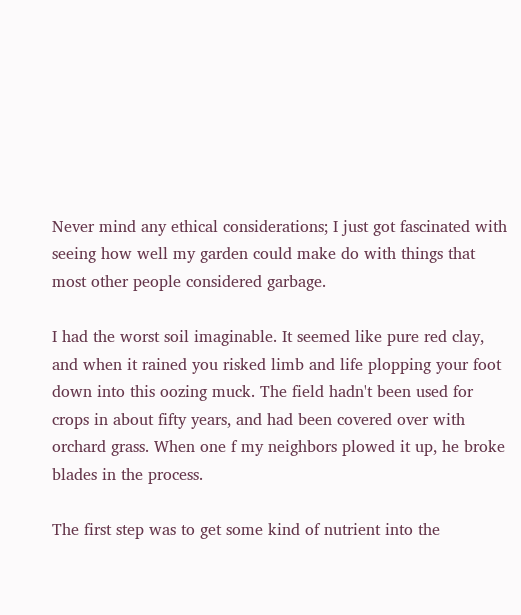Never mind any ethical considerations; I just got fascinated with seeing how well my garden could make do with things that most other people considered garbage.

I had the worst soil imaginable. It seemed like pure red clay, and when it rained you risked limb and life plopping your foot down into this oozing muck. The field hadn't been used for crops in about fifty years, and had been covered over with orchard grass. When one f my neighbors plowed it up, he broke blades in the process.

The first step was to get some kind of nutrient into the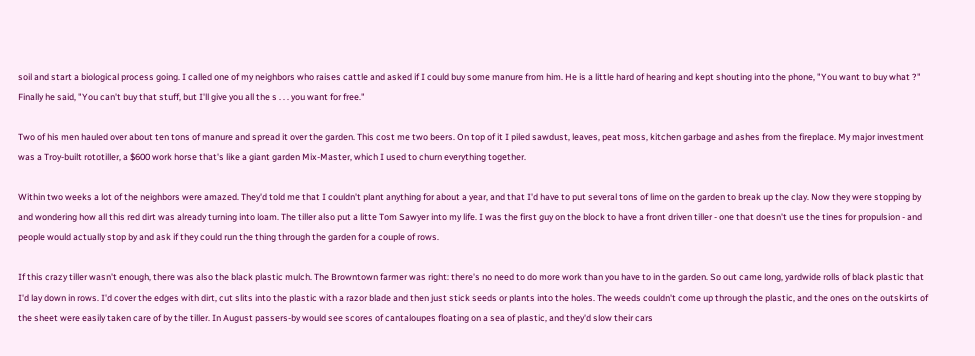soil and start a biological process going. I called one of my neighbors who raises cattle and asked if I could buy some manure from him. He is a little hard of hearing and kept shouting into the phone, "You want to buy what ?" Finally he said, "You can't buy that stuff, but I'll give you all the s . . . you want for free."

Two of his men hauled over about ten tons of manure and spread it over the garden. This cost me two beers. On top of it I piled sawdust, leaves, peat moss, kitchen garbage and ashes from the fireplace. My major investment was a Troy-built rototiller, a $600 work horse that's like a giant garden Mix-Master, which I used to churn everything together.

Within two weeks a lot of the neighbors were amazed. They'd told me that I couldn't plant anything for about a year, and that I'd have to put several tons of lime on the garden to break up the clay. Now they were stopping by and wondering how all this red dirt was already turning into loam. The tiller also put a litte Tom Sawyer into my life. I was the first guy on the block to have a front driven tiller - one that doesn't use the tines for propulsion - and people would actually stop by and ask if they could run the thing through the garden for a couple of rows.

If this crazy tiller wasn't enough, there was also the black plastic mulch. The Browntown farmer was right: there's no need to do more work than you have to in the garden. So out came long, yardwide rolls of black plastic that I'd lay down in rows. I'd cover the edges with dirt, cut slits into the plastic with a razor blade and then just stick seeds or plants into the holes. The weeds couldn't come up through the plastic, and the ones on the outskirts of the sheet were easily taken care of by the tiller. In August passers-by would see scores of cantaloupes floating on a sea of plastic, and they'd slow their cars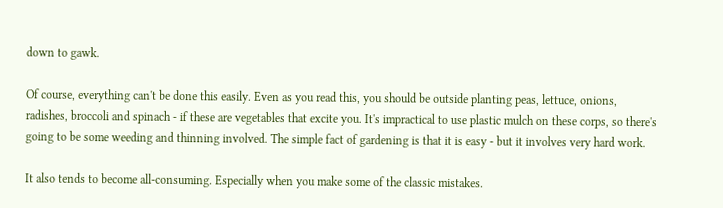down to gawk.

Of course, everything can't be done this easily. Even as you read this, you should be outside planting peas, lettuce, onions, radishes, broccoli and spinach - if these are vegetables that excite you. It's impractical to use plastic mulch on these corps, so there's going to be some weeding and thinning involved. The simple fact of gardening is that it is easy - but it involves very hard work.

It also tends to become all-consuming. Especially when you make some of the classic mistakes.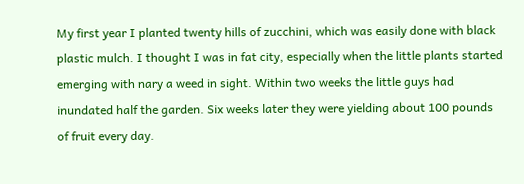My first year I planted twenty hills of zucchini, which was easily done with black plastic mulch. I thought I was in fat city, especially when the little plants started emerging with nary a weed in sight. Within two weeks the little guys had inundated half the garden. Six weeks later they were yielding about 100 pounds of fruit every day.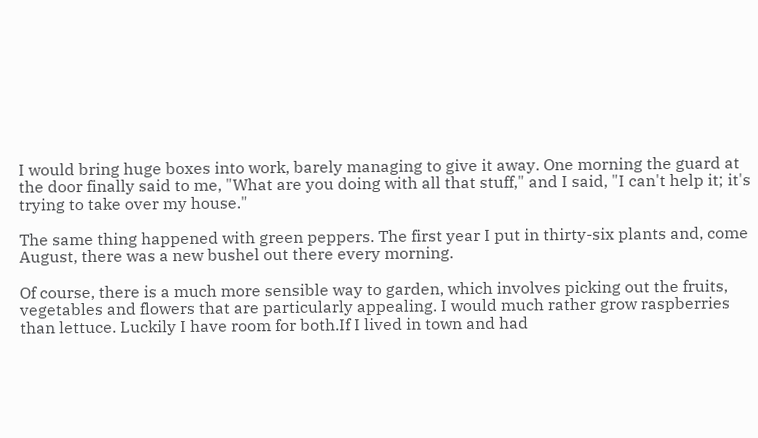I would bring huge boxes into work, barely managing to give it away. One morning the guard at the door finally said to me, "What are you doing with all that stuff," and I said, "I can't help it; it's trying to take over my house."

The same thing happened with green peppers. The first year I put in thirty-six plants and, come August, there was a new bushel out there every morning.

Of course, there is a much more sensible way to garden, which involves picking out the fruits, vegetables and flowers that are particularly appealing. I would much rather grow raspberries than lettuce. Luckily I have room for both.If I lived in town and had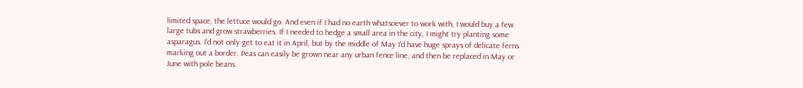limited space, the lettuce would go. And even if I had no earth whatsoever to work with, I would buy a few large tubs and grow strawberries. If I needed to hedge a small area in the city, I might try planting some asparagus. I'd not only get to eat it in April, but by the middle of May I'd have huge sprays of delicate ferns marking out a border. Peas can easily be grown near any urban fence line, and then be replaced in May or June with pole beans.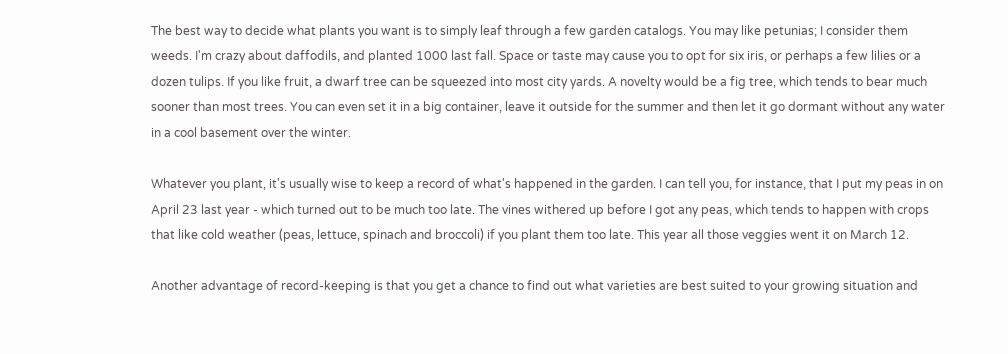The best way to decide what plants you want is to simply leaf through a few garden catalogs. You may like petunias; I consider them weeds. I'm crazy about daffodils, and planted 1000 last fall. Space or taste may cause you to opt for six iris, or perhaps a few lilies or a dozen tulips. If you like fruit, a dwarf tree can be squeezed into most city yards. A novelty would be a fig tree, which tends to bear much sooner than most trees. You can even set it in a big container, leave it outside for the summer and then let it go dormant without any water in a cool basement over the winter.

Whatever you plant, it's usually wise to keep a record of what's happened in the garden. I can tell you, for instance, that I put my peas in on April 23 last year - which turned out to be much too late. The vines withered up before I got any peas, which tends to happen with crops that like cold weather (peas, lettuce, spinach and broccoli) if you plant them too late. This year all those veggies went it on March 12.

Another advantage of record-keeping is that you get a chance to find out what varieties are best suited to your growing situation and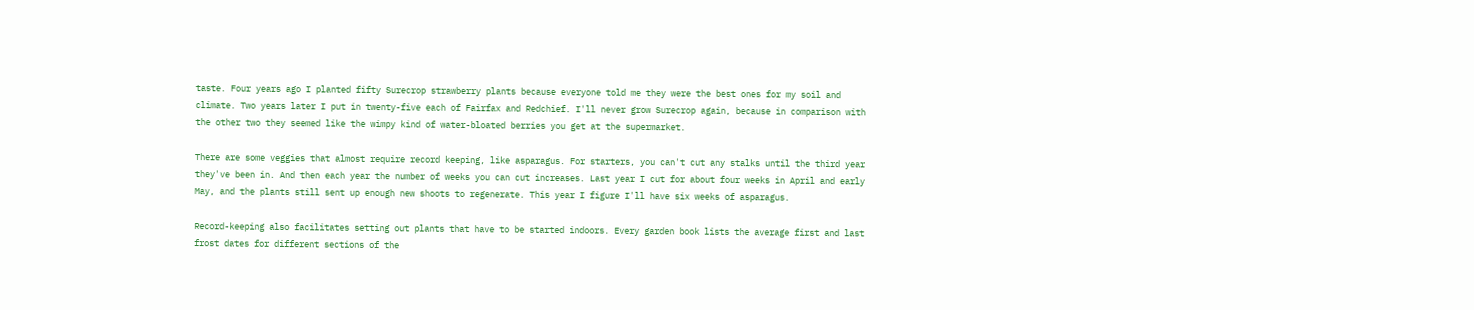taste. Four years ago I planted fifty Surecrop strawberry plants because everyone told me they were the best ones for my soil and climate. Two years later I put in twenty-five each of Fairfax and Redchief. I'll never grow Surecrop again, because in comparison with the other two they seemed like the wimpy kind of water-bloated berries you get at the supermarket.

There are some veggies that almost require record keeping, like asparagus. For starters, you can't cut any stalks until the third year they've been in. And then each year the number of weeks you can cut increases. Last year I cut for about four weeks in April and early May, and the plants still sent up enough new shoots to regenerate. This year I figure I'll have six weeks of asparagus.

Record-keeping also facilitates setting out plants that have to be started indoors. Every garden book lists the average first and last frost dates for different sections of the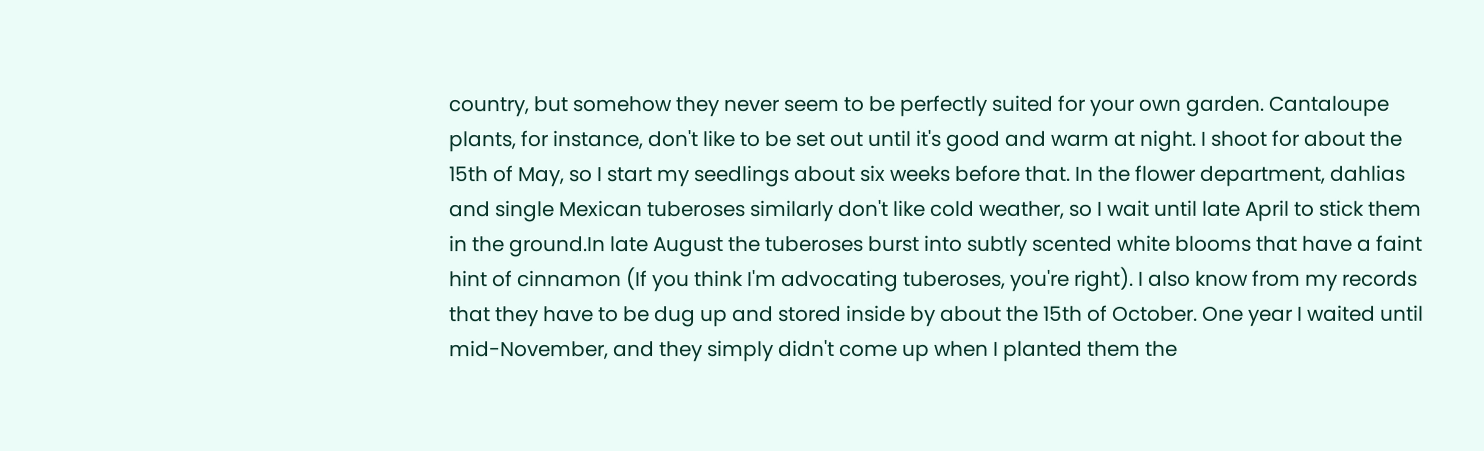country, but somehow they never seem to be perfectly suited for your own garden. Cantaloupe plants, for instance, don't like to be set out until it's good and warm at night. I shoot for about the 15th of May, so I start my seedlings about six weeks before that. In the flower department, dahlias and single Mexican tuberoses similarly don't like cold weather, so I wait until late April to stick them in the ground.In late August the tuberoses burst into subtly scented white blooms that have a faint hint of cinnamon (If you think I'm advocating tuberoses, you're right). I also know from my records that they have to be dug up and stored inside by about the 15th of October. One year I waited until mid-November, and they simply didn't come up when I planted them the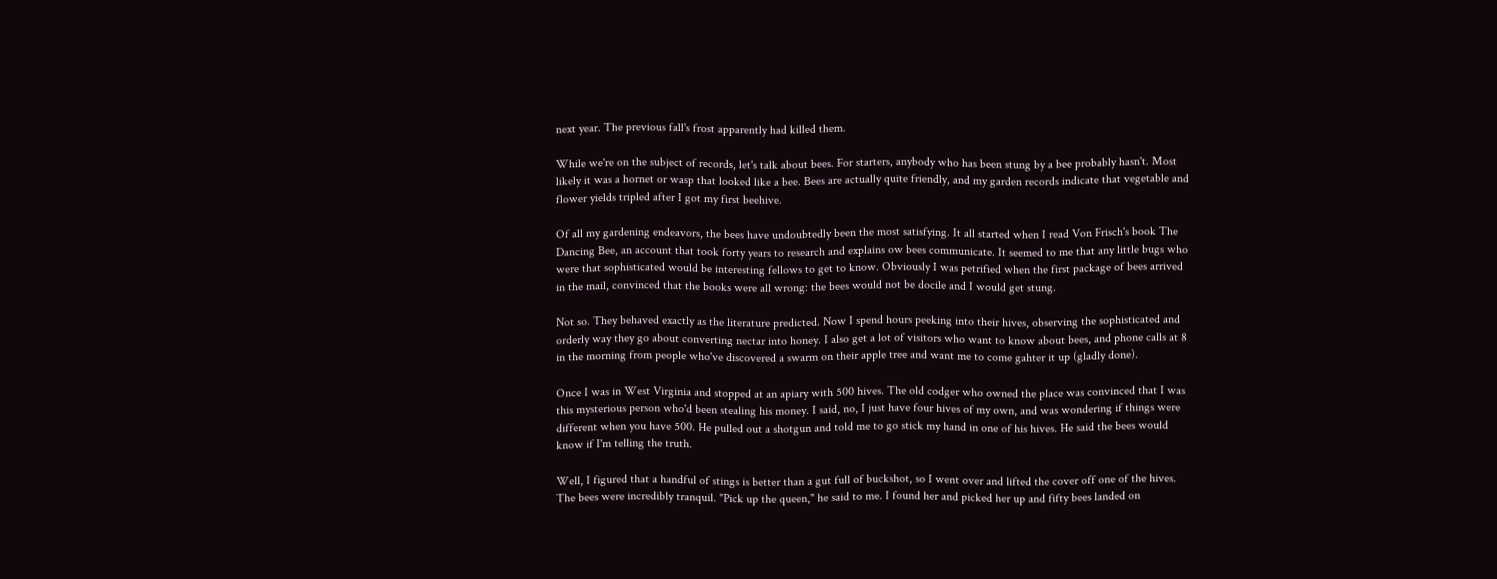next year. The previous fall's frost apparently had killed them.

While we're on the subject of records, let's talk about bees. For starters, anybody who has been stung by a bee probably hasn't. Most likely it was a hornet or wasp that looked like a bee. Bees are actually quite friendly, and my garden records indicate that vegetable and flower yields tripled after I got my first beehive.

Of all my gardening endeavors, the bees have undoubtedly been the most satisfying. It all started when I read Von Frisch's book The Dancing Bee, an account that took forty years to research and explains ow bees communicate. It seemed to me that any little bugs who were that sophisticated would be interesting fellows to get to know. Obviously I was petrified when the first package of bees arrived in the mail, convinced that the books were all wrong: the bees would not be docile and I would get stung.

Not so. They behaved exactly as the literature predicted. Now I spend hours peeking into their hives, observing the sophisticated and orderly way they go about converting nectar into honey. I also get a lot of visitors who want to know about bees, and phone calls at 8 in the morning from people who've discovered a swarm on their apple tree and want me to come gahter it up (gladly done).

Once I was in West Virginia and stopped at an apiary with 500 hives. The old codger who owned the place was convinced that I was this mysterious person who'd been stealing his money. I said, no, I just have four hives of my own, and was wondering if things were different when you have 500. He pulled out a shotgun and told me to go stick my hand in one of his hives. He said the bees would know if I'm telling the truth.

Well, I figured that a handful of stings is better than a gut full of buckshot, so I went over and lifted the cover off one of the hives. The bees were incredibly tranquil. "Pick up the queen," he said to me. I found her and picked her up and fifty bees landed on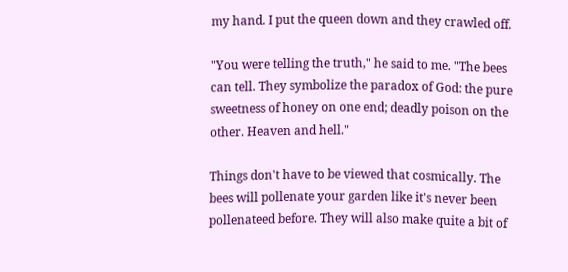my hand. I put the queen down and they crawled off.

"You were telling the truth," he said to me. "The bees can tell. They symbolize the paradox of God: the pure sweetness of honey on one end; deadly poison on the other. Heaven and hell."

Things don't have to be viewed that cosmically. The bees will pollenate your garden like it's never been pollenateed before. They will also make quite a bit of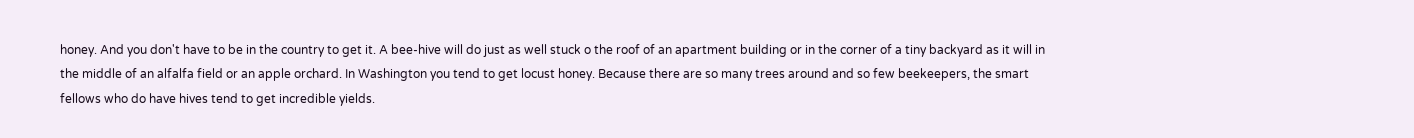honey. And you don't have to be in the country to get it. A bee-hive will do just as well stuck o the roof of an apartment building or in the corner of a tiny backyard as it will in the middle of an alfalfa field or an apple orchard. In Washington you tend to get locust honey. Because there are so many trees around and so few beekeepers, the smart fellows who do have hives tend to get incredible yields.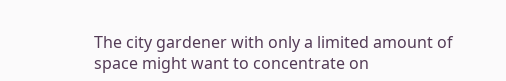The city gardener with only a limited amount of space might want to concentrate on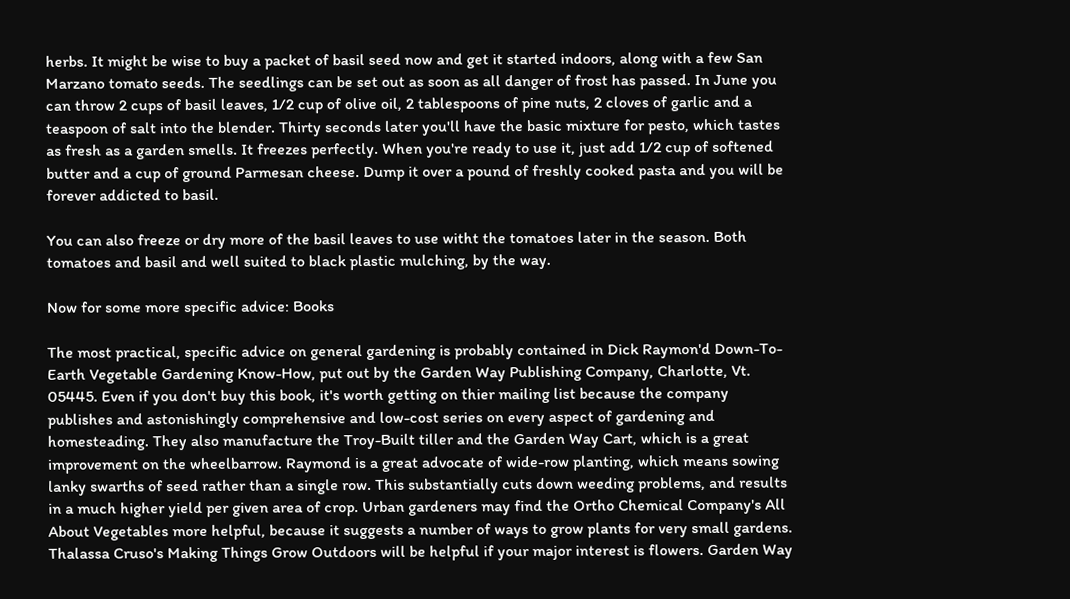herbs. It might be wise to buy a packet of basil seed now and get it started indoors, along with a few San Marzano tomato seeds. The seedlings can be set out as soon as all danger of frost has passed. In June you can throw 2 cups of basil leaves, 1/2 cup of olive oil, 2 tablespoons of pine nuts, 2 cloves of garlic and a teaspoon of salt into the blender. Thirty seconds later you'll have the basic mixture for pesto, which tastes as fresh as a garden smells. It freezes perfectly. When you're ready to use it, just add 1/2 cup of softened butter and a cup of ground Parmesan cheese. Dump it over a pound of freshly cooked pasta and you will be forever addicted to basil.

You can also freeze or dry more of the basil leaves to use witht the tomatoes later in the season. Both tomatoes and basil and well suited to black plastic mulching, by the way.

Now for some more specific advice: Books

The most practical, specific advice on general gardening is probably contained in Dick Raymon'd Down-To-Earth Vegetable Gardening Know-How, put out by the Garden Way Publishing Company, Charlotte, Vt. 05445. Even if you don't buy this book, it's worth getting on thier mailing list because the company publishes and astonishingly comprehensive and low-cost series on every aspect of gardening and homesteading. They also manufacture the Troy-Built tiller and the Garden Way Cart, which is a great improvement on the wheelbarrow. Raymond is a great advocate of wide-row planting, which means sowing lanky swarths of seed rather than a single row. This substantially cuts down weeding problems, and results in a much higher yield per given area of crop. Urban gardeners may find the Ortho Chemical Company's All About Vegetables more helpful, because it suggests a number of ways to grow plants for very small gardens. Thalassa Cruso's Making Things Grow Outdoors will be helpful if your major interest is flowers. Garden Way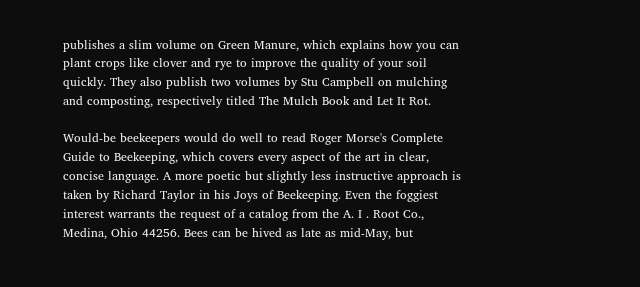publishes a slim volume on Green Manure, which explains how you can plant crops like clover and rye to improve the quality of your soil quickly. They also publish two volumes by Stu Campbell on mulching and composting, respectively titled The Mulch Book and Let It Rot.

Would-be beekeepers would do well to read Roger Morse's Complete Guide to Beekeeping, which covers every aspect of the art in clear, concise language. A more poetic but slightly less instructive approach is taken by Richard Taylor in his Joys of Beekeeping. Even the foggiest interest warrants the request of a catalog from the A. I . Root Co., Medina, Ohio 44256. Bees can be hived as late as mid-May, but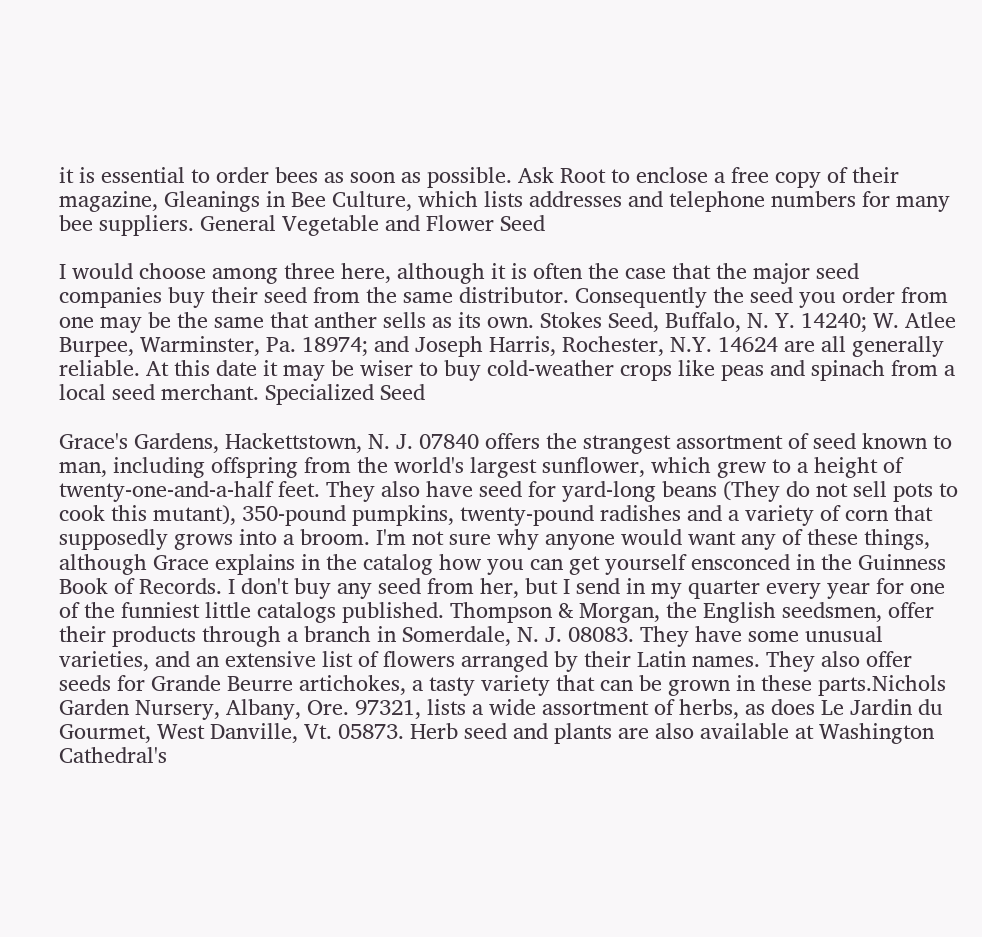it is essential to order bees as soon as possible. Ask Root to enclose a free copy of their magazine, Gleanings in Bee Culture, which lists addresses and telephone numbers for many bee suppliers. General Vegetable and Flower Seed

I would choose among three here, although it is often the case that the major seed companies buy their seed from the same distributor. Consequently the seed you order from one may be the same that anther sells as its own. Stokes Seed, Buffalo, N. Y. 14240; W. Atlee Burpee, Warminster, Pa. 18974; and Joseph Harris, Rochester, N.Y. 14624 are all generally reliable. At this date it may be wiser to buy cold-weather crops like peas and spinach from a local seed merchant. Specialized Seed

Grace's Gardens, Hackettstown, N. J. 07840 offers the strangest assortment of seed known to man, including offspring from the world's largest sunflower, which grew to a height of twenty-one-and-a-half feet. They also have seed for yard-long beans (They do not sell pots to cook this mutant), 350-pound pumpkins, twenty-pound radishes and a variety of corn that supposedly grows into a broom. I'm not sure why anyone would want any of these things, although Grace explains in the catalog how you can get yourself ensconced in the Guinness Book of Records. I don't buy any seed from her, but I send in my quarter every year for one of the funniest little catalogs published. Thompson & Morgan, the English seedsmen, offer their products through a branch in Somerdale, N. J. 08083. They have some unusual varieties, and an extensive list of flowers arranged by their Latin names. They also offer seeds for Grande Beurre artichokes, a tasty variety that can be grown in these parts.Nichols Garden Nursery, Albany, Ore. 97321, lists a wide assortment of herbs, as does Le Jardin du Gourmet, West Danville, Vt. 05873. Herb seed and plants are also available at Washington Cathedral's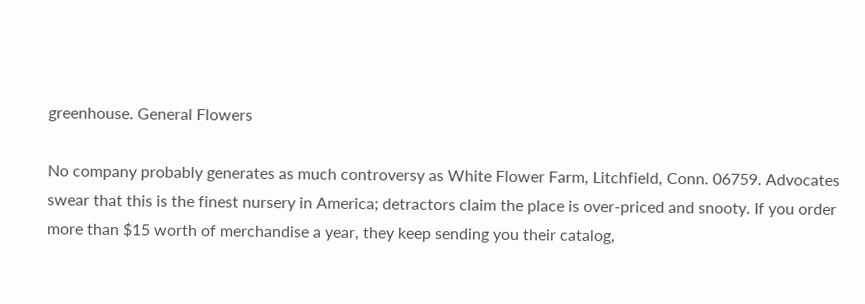greenhouse. General Flowers

No company probably generates as much controversy as White Flower Farm, Litchfield, Conn. 06759. Advocates swear that this is the finest nursery in America; detractors claim the place is over-priced and snooty. If you order more than $15 worth of merchandise a year, they keep sending you their catalog,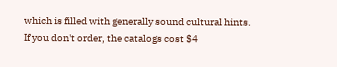which is filled with generally sound cultural hints. If you don't order, the catalogs cost $4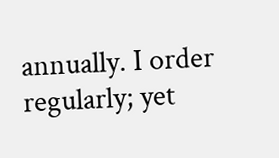annually. I order regularly; yet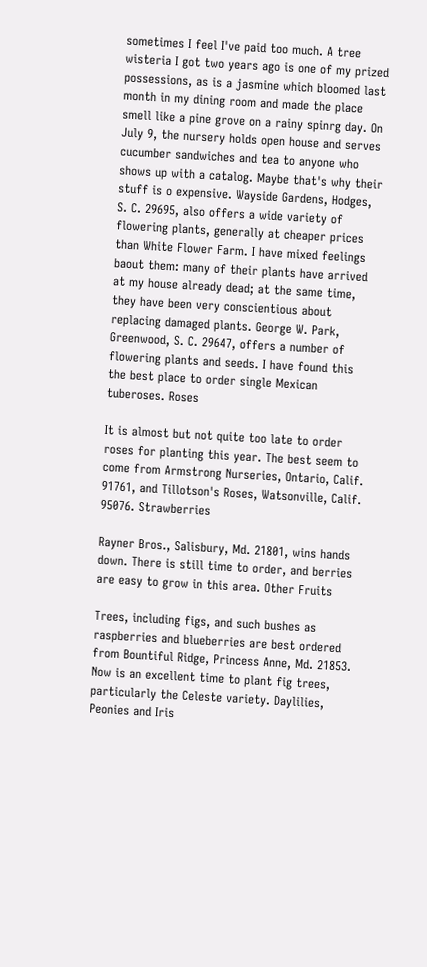sometimes I feel I've paid too much. A tree wisteria I got two years ago is one of my prized possessions, as is a jasmine which bloomed last month in my dining room and made the place smell like a pine grove on a rainy spinrg day. On July 9, the nursery holds open house and serves cucumber sandwiches and tea to anyone who shows up with a catalog. Maybe that's why their stuff is o expensive. Wayside Gardens, Hodges, S. C. 29695, also offers a wide variety of flowering plants, generally at cheaper prices than White Flower Farm. I have mixed feelings baout them: many of their plants have arrived at my house already dead; at the same time, they have been very conscientious about replacing damaged plants. George W. Park, Greenwood, S. C. 29647, offers a number of flowering plants and seeds. I have found this the best place to order single Mexican tuberoses. Roses

It is almost but not quite too late to order roses for planting this year. The best seem to come from Armstrong Nurseries, Ontario, Calif. 91761, and Tillotson's Roses, Watsonville, Calif. 95076. Strawberries

Rayner Bros., Salisbury, Md. 21801, wins hands down. There is still time to order, and berries are easy to grow in this area. Other Fruits

Trees, including figs, and such bushes as raspberries and blueberries are best ordered from Bountiful Ridge, Princess Anne, Md. 21853. Now is an excellent time to plant fig trees, particularly the Celeste variety. Daylilies, Peonies and Iris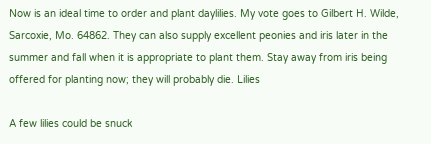Now is an ideal time to order and plant daylilies. My vote goes to Gilbert H. Wilde, Sarcoxie, Mo. 64862. They can also supply excellent peonies and iris later in the summer and fall when it is appropriate to plant them. Stay away from iris being offered for planting now; they will probably die. Lilies

A few lilies could be snuck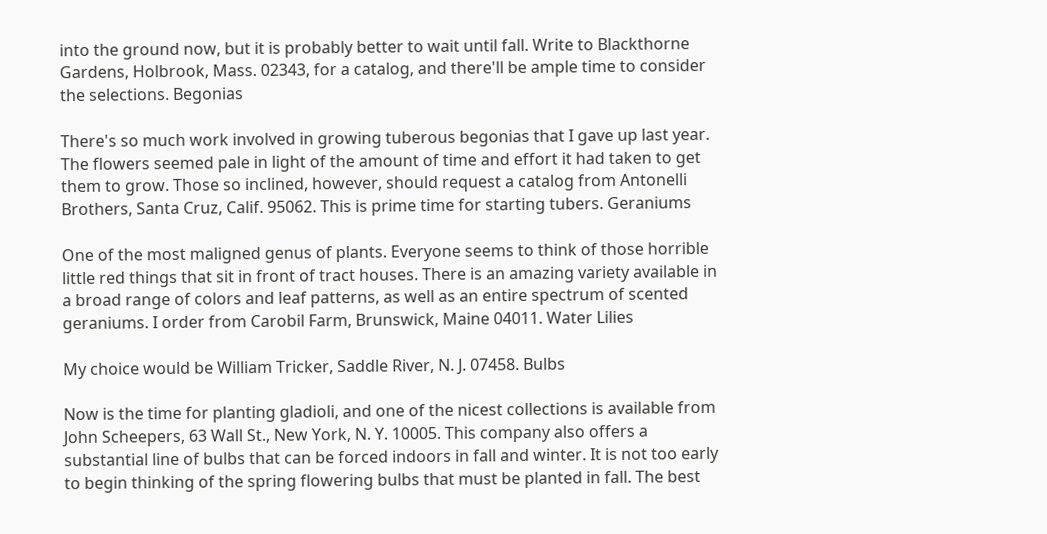into the ground now, but it is probably better to wait until fall. Write to Blackthorne Gardens, Holbrook, Mass. 02343, for a catalog, and there'll be ample time to consider the selections. Begonias

There's so much work involved in growing tuberous begonias that I gave up last year. The flowers seemed pale in light of the amount of time and effort it had taken to get them to grow. Those so inclined, however, should request a catalog from Antonelli Brothers, Santa Cruz, Calif. 95062. This is prime time for starting tubers. Geraniums

One of the most maligned genus of plants. Everyone seems to think of those horrible little red things that sit in front of tract houses. There is an amazing variety available in a broad range of colors and leaf patterns, as well as an entire spectrum of scented geraniums. I order from Carobil Farm, Brunswick, Maine 04011. Water Lilies

My choice would be William Tricker, Saddle River, N. J. 07458. Bulbs

Now is the time for planting gladioli, and one of the nicest collections is available from John Scheepers, 63 Wall St., New York, N. Y. 10005. This company also offers a substantial line of bulbs that can be forced indoors in fall and winter. It is not too early to begin thinking of the spring flowering bulbs that must be planted in fall. The best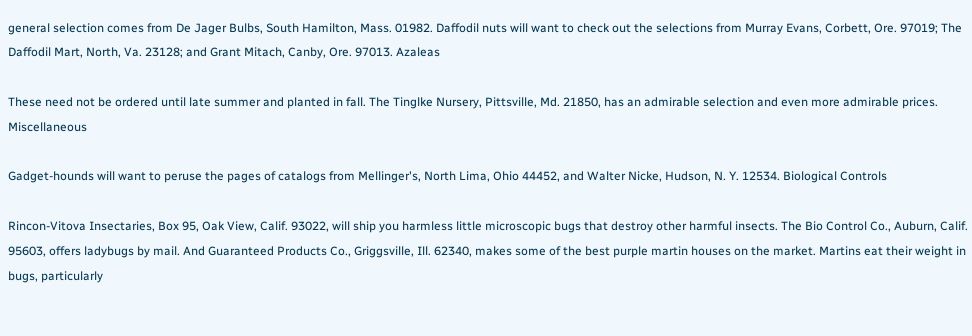general selection comes from De Jager Bulbs, South Hamilton, Mass. 01982. Daffodil nuts will want to check out the selections from Murray Evans, Corbett, Ore. 97019; The Daffodil Mart, North, Va. 23128; and Grant Mitach, Canby, Ore. 97013. Azaleas

These need not be ordered until late summer and planted in fall. The Tinglke Nursery, Pittsville, Md. 21850, has an admirable selection and even more admirable prices. Miscellaneous

Gadget-hounds will want to peruse the pages of catalogs from Mellinger's, North Lima, Ohio 44452, and Walter Nicke, Hudson, N. Y. 12534. Biological Controls

Rincon-Vitova Insectaries, Box 95, Oak View, Calif. 93022, will ship you harmless little microscopic bugs that destroy other harmful insects. The Bio Control Co., Auburn, Calif. 95603, offers ladybugs by mail. And Guaranteed Products Co., Griggsville, Ill. 62340, makes some of the best purple martin houses on the market. Martins eat their weight in bugs, particularly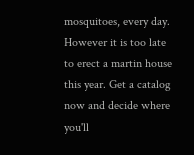mosquitoes, every day. However it is too late to erect a martin house this year. Get a catalog now and decide where you'll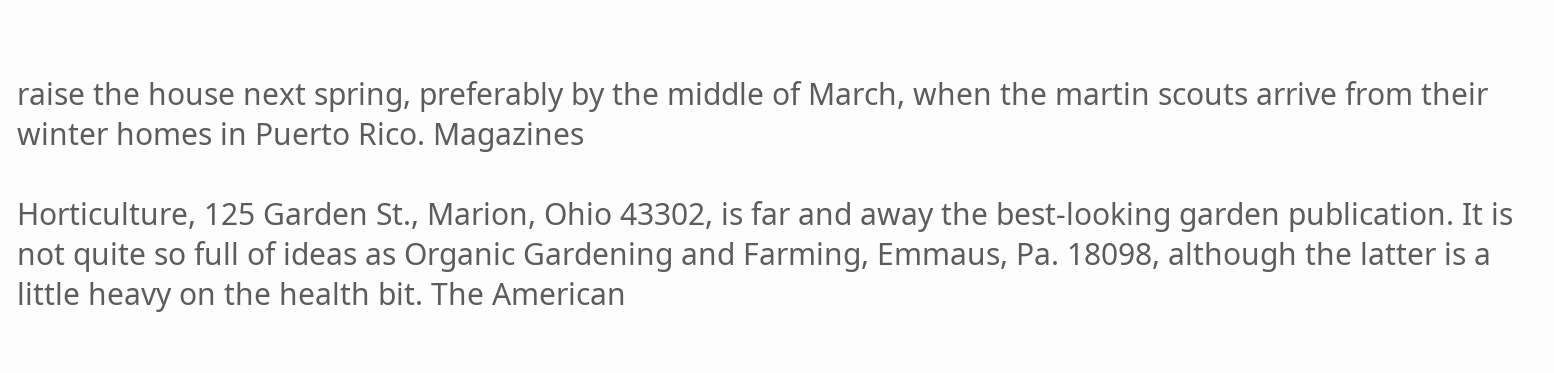raise the house next spring, preferably by the middle of March, when the martin scouts arrive from their winter homes in Puerto Rico. Magazines

Horticulture, 125 Garden St., Marion, Ohio 43302, is far and away the best-looking garden publication. It is not quite so full of ideas as Organic Gardening and Farming, Emmaus, Pa. 18098, although the latter is a little heavy on the health bit. The American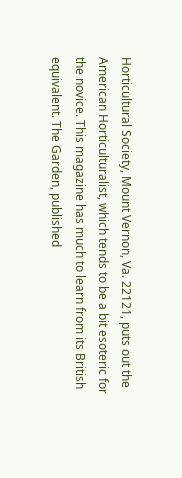Horticultural Society, Mount Vernon, Va. 22121, puts out the American Horticulturalist, which tends to be a bit esoteric for the novice. This magazine has much to learn from its British equivalent. The Garden, published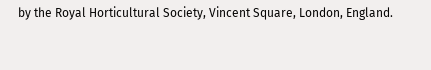by the Royal Horticultural Society, Vincent Square, London, England.